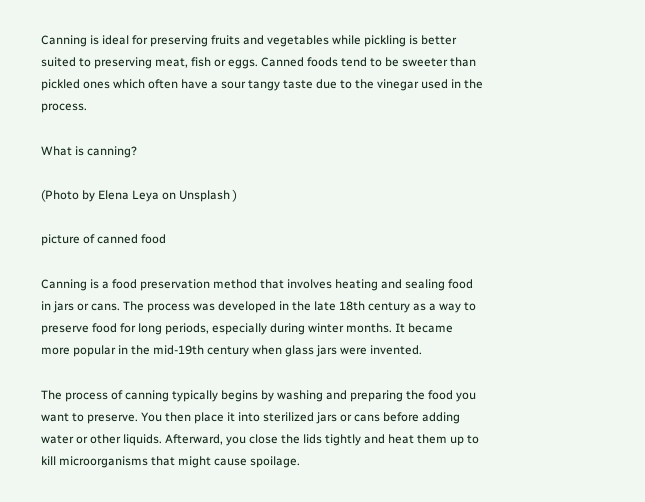Canning is ideal for preserving fruits and vegetables while pickling is better suited to preserving meat, fish or eggs. Canned foods tend to be sweeter than pickled ones which often have a sour tangy taste due to the vinegar used in the process.

What is canning?

(Photo by Elena Leya on Unsplash )

picture of canned food

Canning is a food preservation method that involves heating and sealing food in jars or cans. The process was developed in the late 18th century as a way to preserve food for long periods, especially during winter months. It became more popular in the mid-19th century when glass jars were invented.

The process of canning typically begins by washing and preparing the food you want to preserve. You then place it into sterilized jars or cans before adding water or other liquids. Afterward, you close the lids tightly and heat them up to kill microorganisms that might cause spoilage.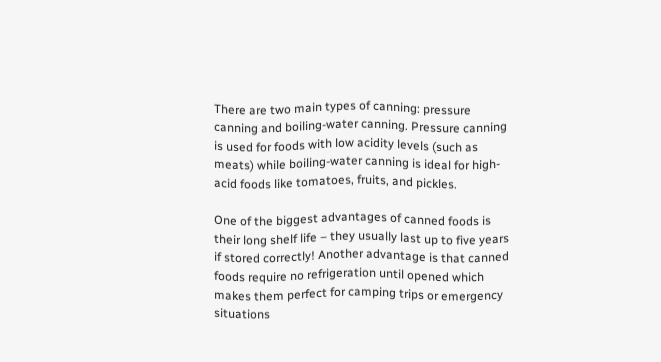There are two main types of canning: pressure canning and boiling-water canning. Pressure canning is used for foods with low acidity levels (such as meats) while boiling-water canning is ideal for high-acid foods like tomatoes, fruits, and pickles.

One of the biggest advantages of canned foods is their long shelf life – they usually last up to five years if stored correctly! Another advantage is that canned foods require no refrigeration until opened which makes them perfect for camping trips or emergency situations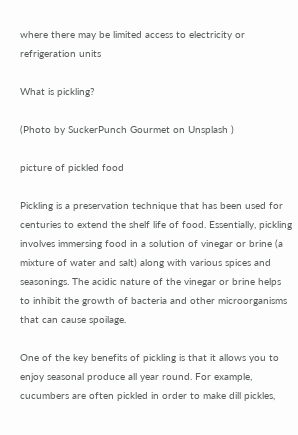where there may be limited access to electricity or refrigeration units

What is pickling?

(Photo by SuckerPunch Gourmet on Unsplash )

picture of pickled food

Pickling is a preservation technique that has been used for centuries to extend the shelf life of food. Essentially, pickling involves immersing food in a solution of vinegar or brine (a mixture of water and salt) along with various spices and seasonings. The acidic nature of the vinegar or brine helps to inhibit the growth of bacteria and other microorganisms that can cause spoilage.

One of the key benefits of pickling is that it allows you to enjoy seasonal produce all year round. For example, cucumbers are often pickled in order to make dill pickles,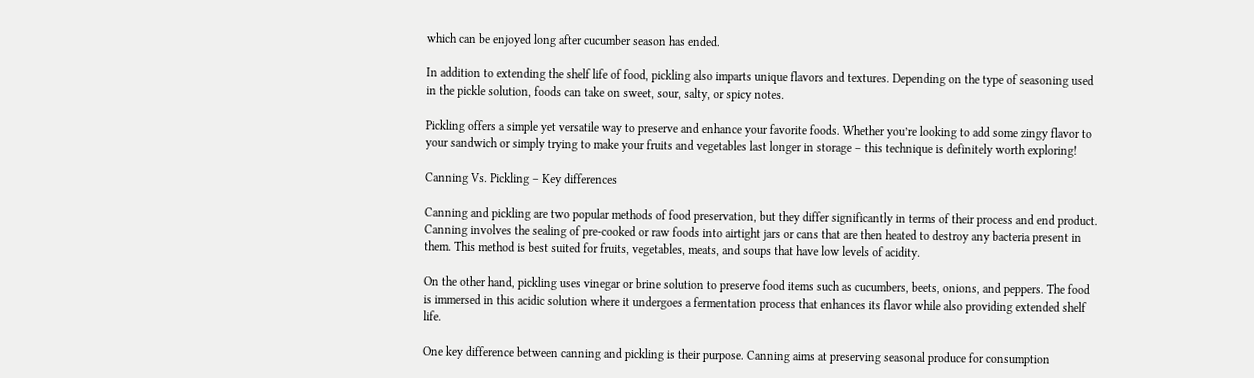which can be enjoyed long after cucumber season has ended.

In addition to extending the shelf life of food, pickling also imparts unique flavors and textures. Depending on the type of seasoning used in the pickle solution, foods can take on sweet, sour, salty, or spicy notes.

Pickling offers a simple yet versatile way to preserve and enhance your favorite foods. Whether you’re looking to add some zingy flavor to your sandwich or simply trying to make your fruits and vegetables last longer in storage – this technique is definitely worth exploring!

Canning Vs. Pickling – Key differences

Canning and pickling are two popular methods of food preservation, but they differ significantly in terms of their process and end product. Canning involves the sealing of pre-cooked or raw foods into airtight jars or cans that are then heated to destroy any bacteria present in them. This method is best suited for fruits, vegetables, meats, and soups that have low levels of acidity.

On the other hand, pickling uses vinegar or brine solution to preserve food items such as cucumbers, beets, onions, and peppers. The food is immersed in this acidic solution where it undergoes a fermentation process that enhances its flavor while also providing extended shelf life.

One key difference between canning and pickling is their purpose. Canning aims at preserving seasonal produce for consumption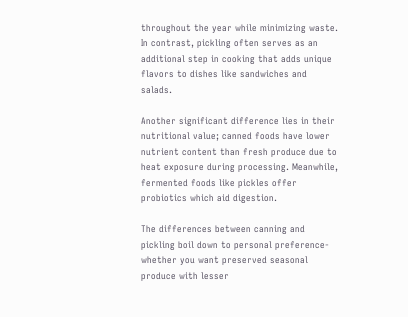throughout the year while minimizing waste. In contrast, pickling often serves as an additional step in cooking that adds unique flavors to dishes like sandwiches and salads.

Another significant difference lies in their nutritional value; canned foods have lower nutrient content than fresh produce due to heat exposure during processing. Meanwhile, fermented foods like pickles offer probiotics which aid digestion.

The differences between canning and pickling boil down to personal preference-whether you want preserved seasonal produce with lesser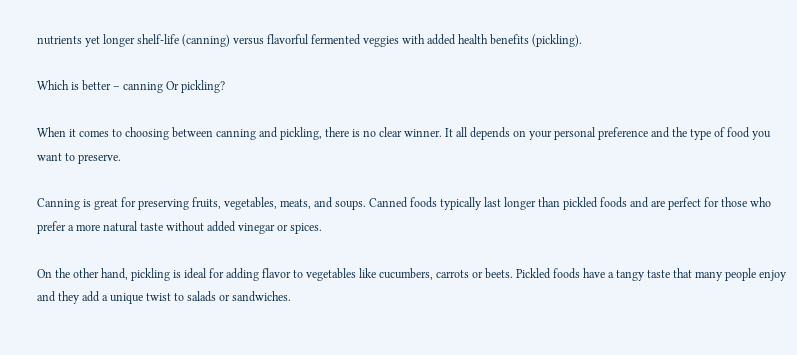nutrients yet longer shelf-life (canning) versus flavorful fermented veggies with added health benefits (pickling).

Which is better – canning Or pickling?

When it comes to choosing between canning and pickling, there is no clear winner. It all depends on your personal preference and the type of food you want to preserve.

Canning is great for preserving fruits, vegetables, meats, and soups. Canned foods typically last longer than pickled foods and are perfect for those who prefer a more natural taste without added vinegar or spices.

On the other hand, pickling is ideal for adding flavor to vegetables like cucumbers, carrots or beets. Pickled foods have a tangy taste that many people enjoy and they add a unique twist to salads or sandwiches.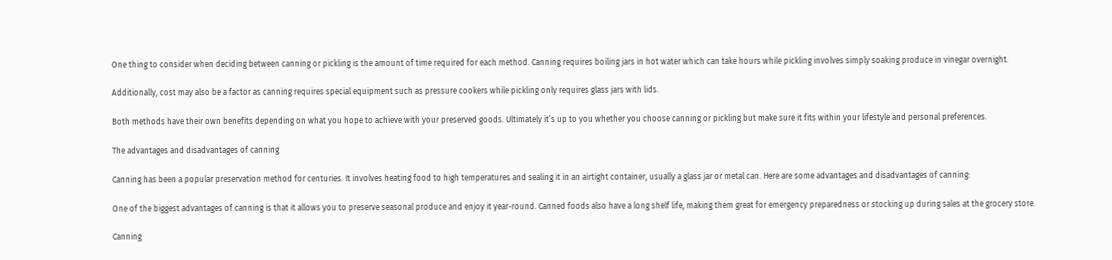One thing to consider when deciding between canning or pickling is the amount of time required for each method. Canning requires boiling jars in hot water which can take hours while pickling involves simply soaking produce in vinegar overnight.

Additionally, cost may also be a factor as canning requires special equipment such as pressure cookers while pickling only requires glass jars with lids.

Both methods have their own benefits depending on what you hope to achieve with your preserved goods. Ultimately it’s up to you whether you choose canning or pickling but make sure it fits within your lifestyle and personal preferences.

The advantages and disadvantages of canning

Canning has been a popular preservation method for centuries. It involves heating food to high temperatures and sealing it in an airtight container, usually a glass jar or metal can. Here are some advantages and disadvantages of canning:

One of the biggest advantages of canning is that it allows you to preserve seasonal produce and enjoy it year-round. Canned foods also have a long shelf life, making them great for emergency preparedness or stocking up during sales at the grocery store.

Canning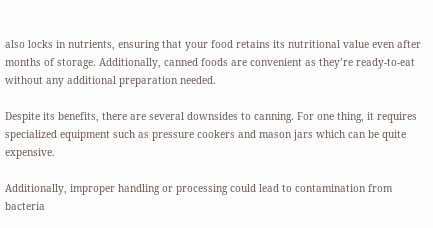also locks in nutrients, ensuring that your food retains its nutritional value even after months of storage. Additionally, canned foods are convenient as they’re ready-to-eat without any additional preparation needed.

Despite its benefits, there are several downsides to canning. For one thing, it requires specialized equipment such as pressure cookers and mason jars which can be quite expensive.

Additionally, improper handling or processing could lead to contamination from bacteria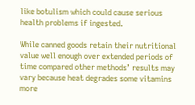like botulism which could cause serious health problems if ingested.

While canned goods retain their nutritional value well enough over extended periods of time compared other methods’ results may vary because heat degrades some vitamins more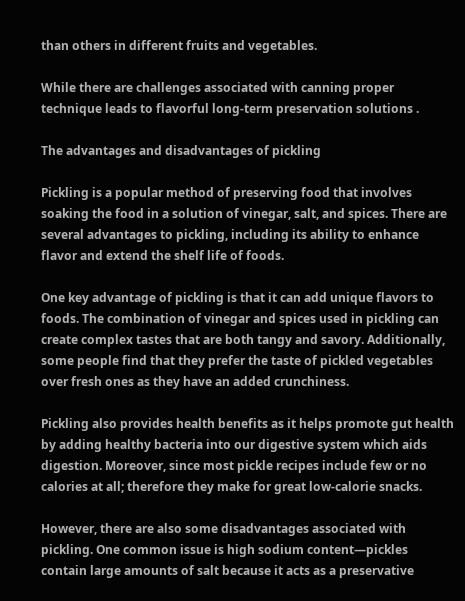than others in different fruits and vegetables.

While there are challenges associated with canning proper technique leads to flavorful long-term preservation solutions .

The advantages and disadvantages of pickling

Pickling is a popular method of preserving food that involves soaking the food in a solution of vinegar, salt, and spices. There are several advantages to pickling, including its ability to enhance flavor and extend the shelf life of foods.

One key advantage of pickling is that it can add unique flavors to foods. The combination of vinegar and spices used in pickling can create complex tastes that are both tangy and savory. Additionally, some people find that they prefer the taste of pickled vegetables over fresh ones as they have an added crunchiness.

Pickling also provides health benefits as it helps promote gut health by adding healthy bacteria into our digestive system which aids digestion. Moreover, since most pickle recipes include few or no calories at all; therefore they make for great low-calorie snacks.

However, there are also some disadvantages associated with pickling. One common issue is high sodium content—pickles contain large amounts of salt because it acts as a preservative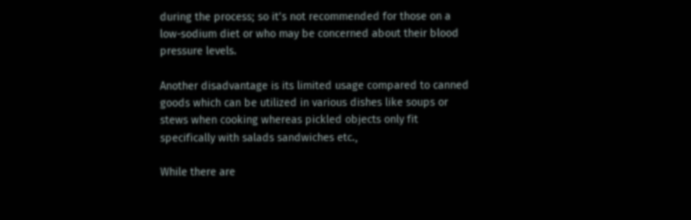during the process; so it’s not recommended for those on a low-sodium diet or who may be concerned about their blood pressure levels.

Another disadvantage is its limited usage compared to canned goods which can be utilized in various dishes like soups or stews when cooking whereas pickled objects only fit specifically with salads sandwiches etc.,

While there are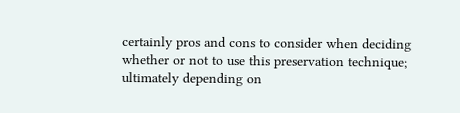certainly pros and cons to consider when deciding whether or not to use this preservation technique; ultimately depending on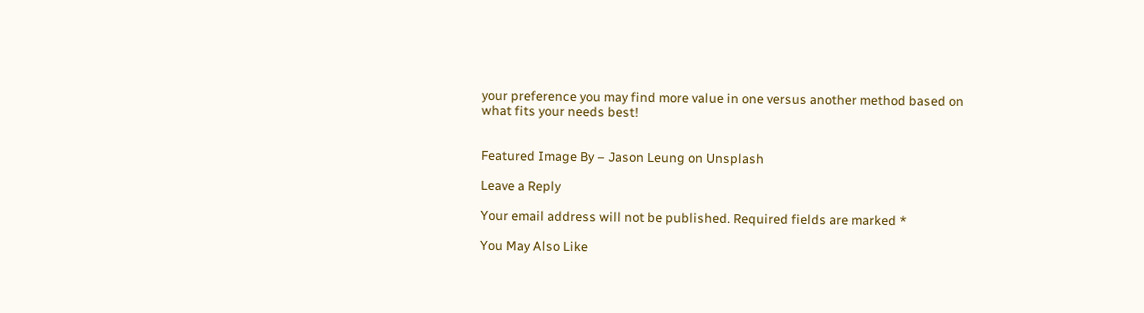your preference you may find more value in one versus another method based on what fits your needs best!


Featured Image By – Jason Leung on Unsplash

Leave a Reply

Your email address will not be published. Required fields are marked *

You May Also Like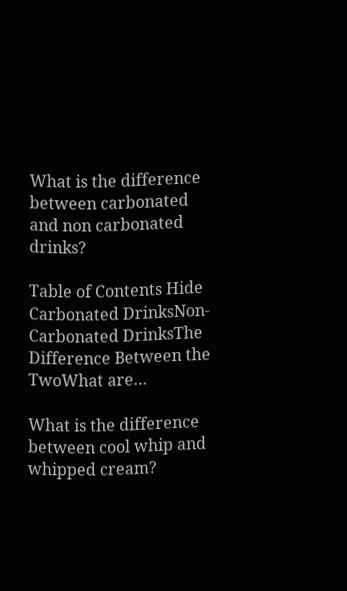What is the difference between carbonated and non carbonated drinks?

Table of Contents Hide Carbonated DrinksNon-Carbonated DrinksThe Difference Between the TwoWhat are…

What is the difference between cool whip and whipped cream?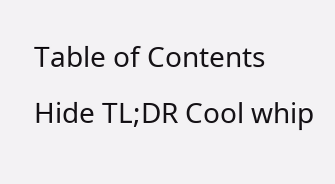Table of Contents Hide TL;DR Cool whip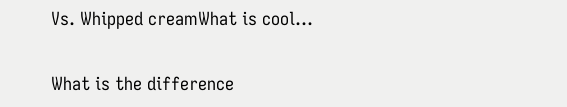Vs. Whipped creamWhat is cool…

What is the difference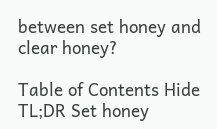between set honey and clear honey?

Table of Contents Hide TL;DR Set honey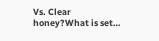Vs. Clear honey?What is set…